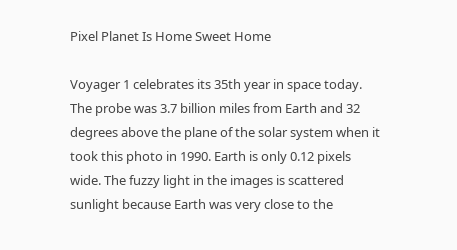Pixel Planet Is Home Sweet Home

Voyager 1 celebrates its 35th year in space today. The probe was 3.7 billion miles from Earth and 32 degrees above the plane of the solar system when it took this photo in 1990. Earth is only 0.12 pixels wide. The fuzzy light in the images is scattered sunlight because Earth was very close to the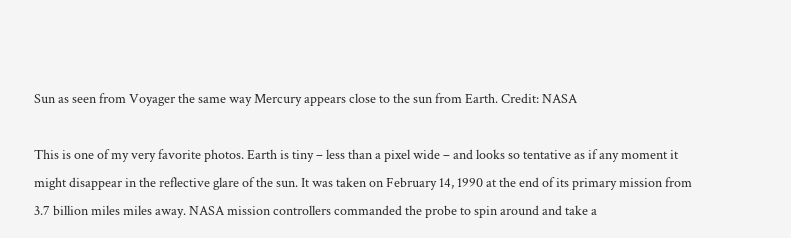Sun as seen from Voyager the same way Mercury appears close to the sun from Earth. Credit: NASA

This is one of my very favorite photos. Earth is tiny – less than a pixel wide – and looks so tentative as if any moment it might disappear in the reflective glare of the sun. It was taken on February 14, 1990 at the end of its primary mission from 3.7 billion miles miles away. NASA mission controllers commanded the probe to spin around and take a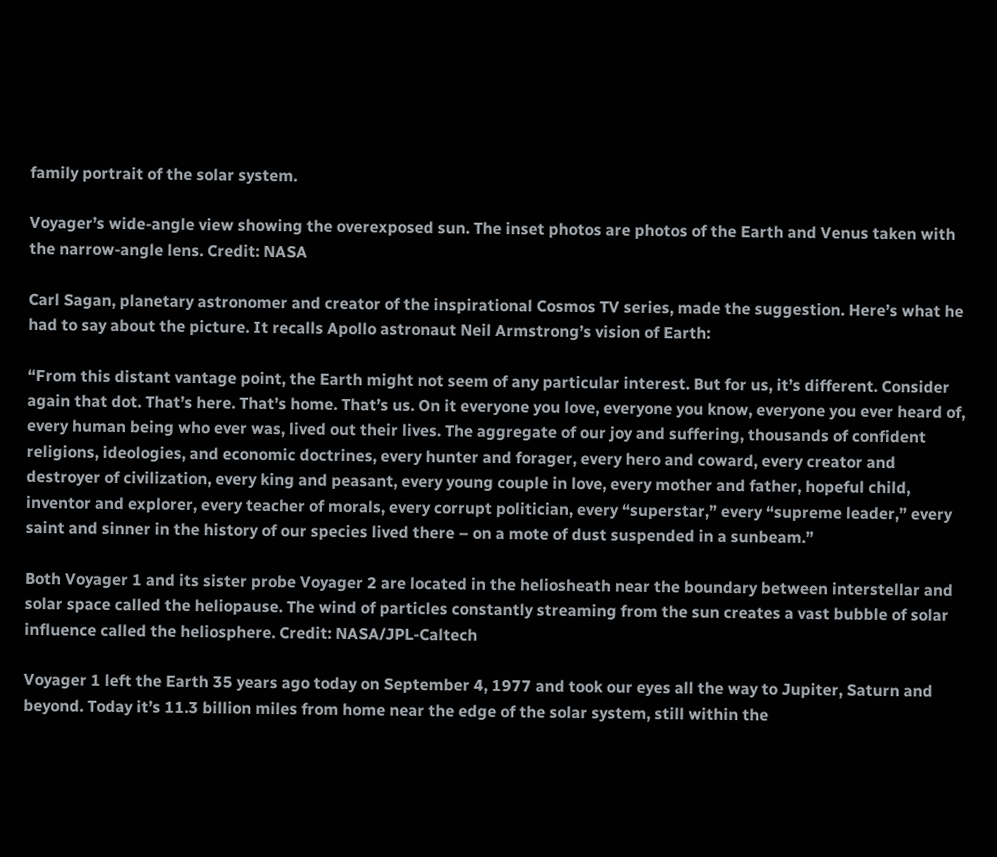family portrait of the solar system.

Voyager’s wide-angle view showing the overexposed sun. The inset photos are photos of the Earth and Venus taken with the narrow-angle lens. Credit: NASA

Carl Sagan, planetary astronomer and creator of the inspirational Cosmos TV series, made the suggestion. Here’s what he had to say about the picture. It recalls Apollo astronaut Neil Armstrong’s vision of Earth:

“From this distant vantage point, the Earth might not seem of any particular interest. But for us, it’s different. Consider again that dot. That’s here. That’s home. That’s us. On it everyone you love, everyone you know, everyone you ever heard of, every human being who ever was, lived out their lives. The aggregate of our joy and suffering, thousands of confident religions, ideologies, and economic doctrines, every hunter and forager, every hero and coward, every creator and destroyer of civilization, every king and peasant, every young couple in love, every mother and father, hopeful child, inventor and explorer, every teacher of morals, every corrupt politician, every “superstar,” every “supreme leader,” every saint and sinner in the history of our species lived there – on a mote of dust suspended in a sunbeam.”

Both Voyager 1 and its sister probe Voyager 2 are located in the heliosheath near the boundary between interstellar and solar space called the heliopause. The wind of particles constantly streaming from the sun creates a vast bubble of solar influence called the heliosphere. Credit: NASA/JPL-Caltech

Voyager 1 left the Earth 35 years ago today on September 4, 1977 and took our eyes all the way to Jupiter, Saturn and beyond. Today it’s 11.3 billion miles from home near the edge of the solar system, still within the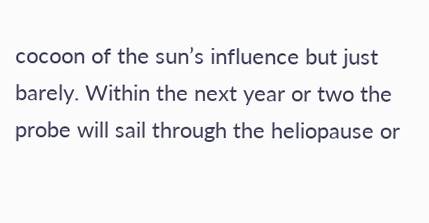cocoon of the sun’s influence but just barely. Within the next year or two the probe will sail through the heliopause or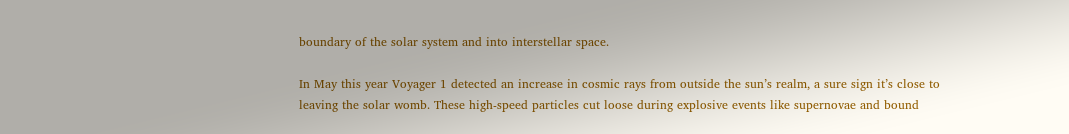boundary of the solar system and into interstellar space.

In May this year Voyager 1 detected an increase in cosmic rays from outside the sun’s realm, a sure sign it’s close to leaving the solar womb. These high-speed particles cut loose during explosive events like supernovae and bound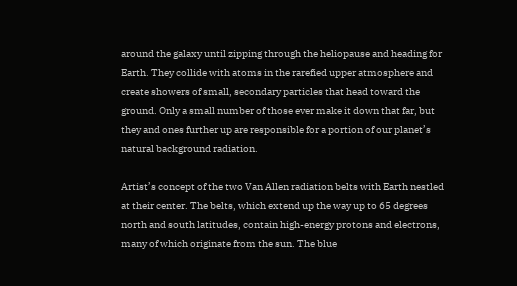around the galaxy until zipping through the heliopause and heading for Earth. They collide with atoms in the rarefied upper atmosphere and create showers of small, secondary particles that head toward the ground. Only a small number of those ever make it down that far, but they and ones further up are responsible for a portion of our planet’s natural background radiation.

Artist’s concept of the two Van Allen radiation belts with Earth nestled at their center. The belts, which extend up the way up to 65 degrees north and south latitudes, contain high-energy protons and electrons, many of which originate from the sun. The blue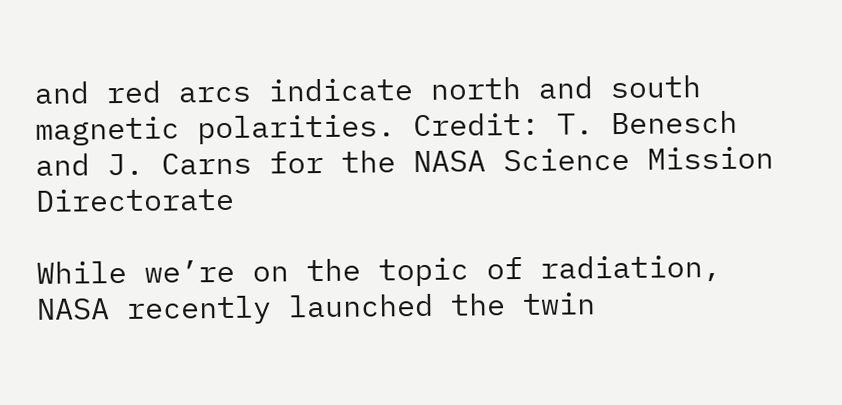and red arcs indicate north and south magnetic polarities. Credit: T. Benesch and J. Carns for the NASA Science Mission Directorate

While we’re on the topic of radiation, NASA recently launched the twin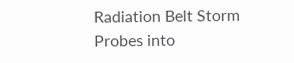Radiation Belt Storm Probes into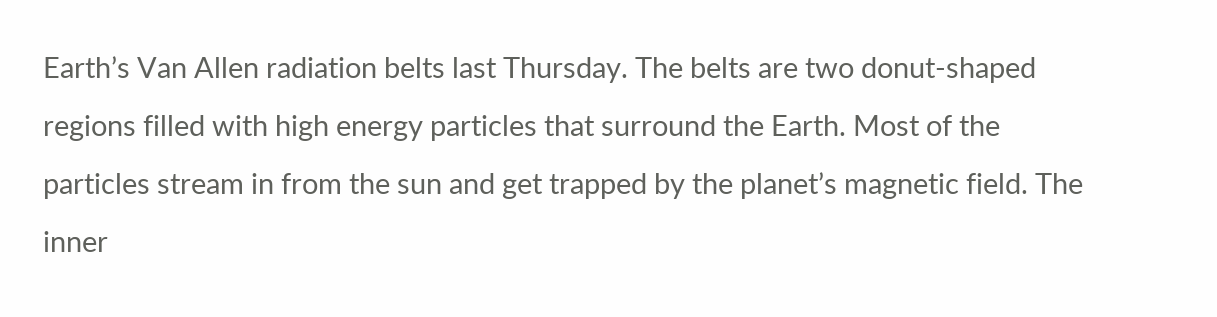Earth’s Van Allen radiation belts last Thursday. The belts are two donut-shaped regions filled with high energy particles that surround the Earth. Most of the particles stream in from the sun and get trapped by the planet’s magnetic field. The inner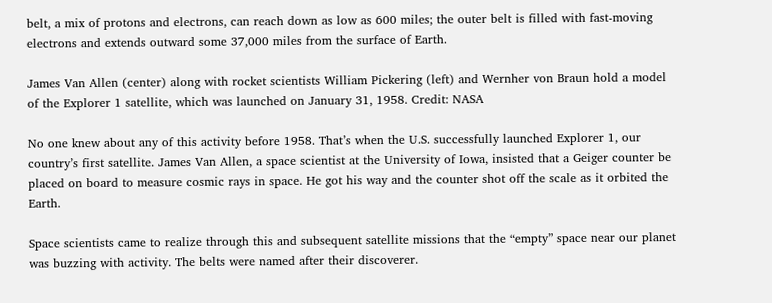belt, a mix of protons and electrons, can reach down as low as 600 miles; the outer belt is filled with fast-moving electrons and extends outward some 37,000 miles from the surface of Earth.

James Van Allen (center) along with rocket scientists William Pickering (left) and Wernher von Braun hold a model of the Explorer 1 satellite, which was launched on January 31, 1958. Credit: NASA

No one knew about any of this activity before 1958. That’s when the U.S. successfully launched Explorer 1, our country’s first satellite. James Van Allen, a space scientist at the University of Iowa, insisted that a Geiger counter be placed on board to measure cosmic rays in space. He got his way and the counter shot off the scale as it orbited the Earth.

Space scientists came to realize through this and subsequent satellite missions that the “empty” space near our planet was buzzing with activity. The belts were named after their discoverer.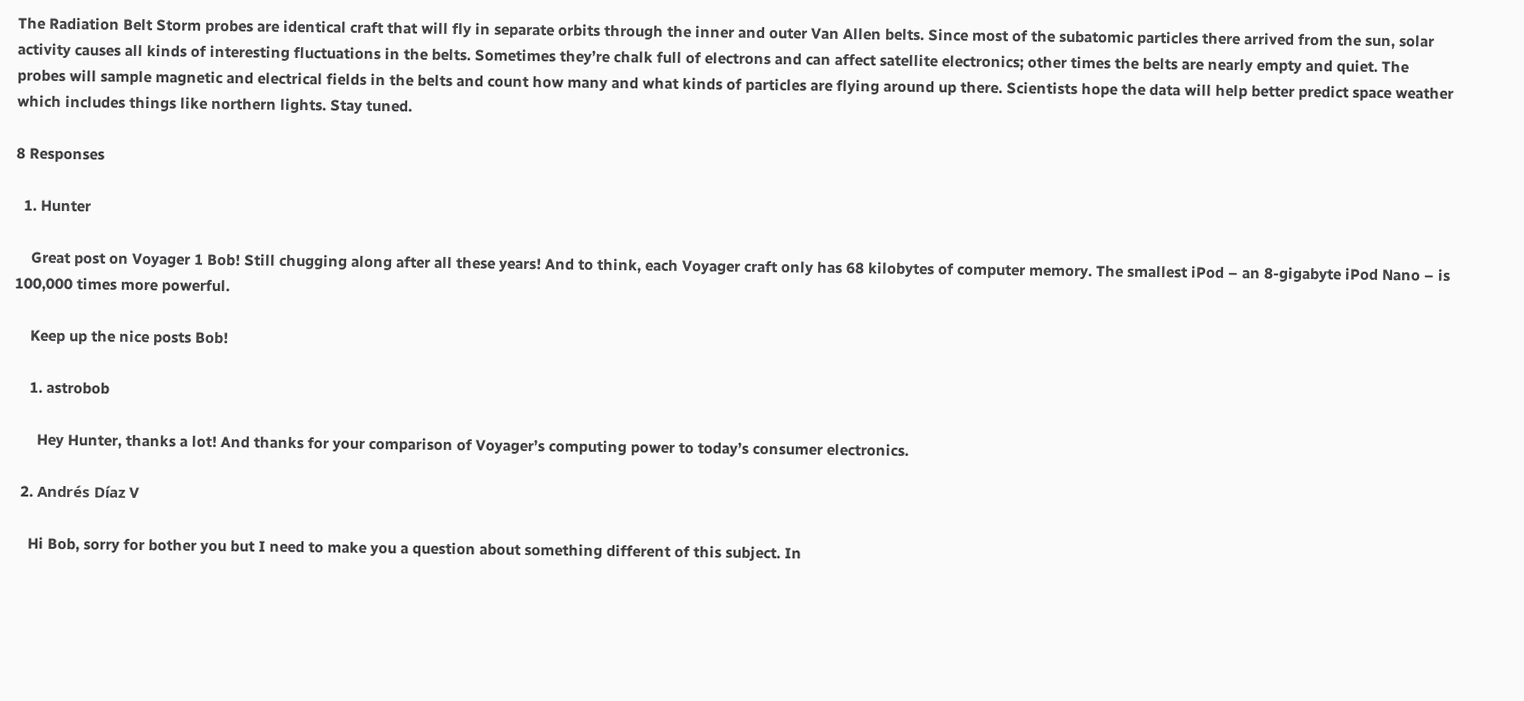The Radiation Belt Storm probes are identical craft that will fly in separate orbits through the inner and outer Van Allen belts. Since most of the subatomic particles there arrived from the sun, solar activity causes all kinds of interesting fluctuations in the belts. Sometimes they’re chalk full of electrons and can affect satellite electronics; other times the belts are nearly empty and quiet. The probes will sample magnetic and electrical fields in the belts and count how many and what kinds of particles are flying around up there. Scientists hope the data will help better predict space weather which includes things like northern lights. Stay tuned.

8 Responses

  1. Hunter

    Great post on Voyager 1 Bob! Still chugging along after all these years! And to think, each Voyager craft only has 68 kilobytes of computer memory. The smallest iPod – an 8-gigabyte iPod Nano – is 100,000 times more powerful.

    Keep up the nice posts Bob!

    1. astrobob

      Hey Hunter, thanks a lot! And thanks for your comparison of Voyager’s computing power to today’s consumer electronics.

  2. Andrés Díaz V

    Hi Bob, sorry for bother you but I need to make you a question about something different of this subject. In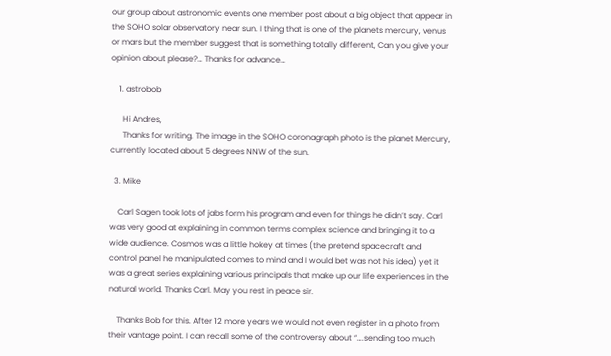our group about astronomic events one member post about a big object that appear in the SOHO solar observatory near sun. I thing that is one of the planets mercury, venus or mars but the member suggest that is something totally different, Can you give your opinion about please?… Thanks for advance…

    1. astrobob

      Hi Andres,
      Thanks for writing. The image in the SOHO coronagraph photo is the planet Mercury, currently located about 5 degrees NNW of the sun.

  3. Mike

    Carl Sagen took lots of jabs form his program and even for things he didn’t say. Carl was very good at explaining in common terms complex science and bringing it to a wide audience. Cosmos was a little hokey at times (the pretend spacecraft and control panel he manipulated comes to mind and I would bet was not his idea) yet it was a great series explaining various principals that make up our life experiences in the natural world. Thanks Carl. May you rest in peace sir.

    Thanks Bob for this. After 12 more years we would not even register in a photo from their vantage point. I can recall some of the controversy about “….sending too much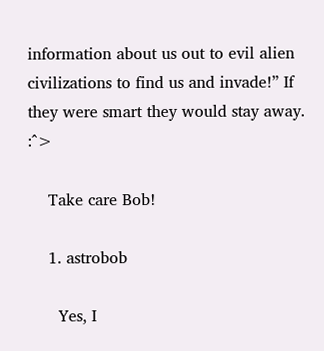information about us out to evil alien civilizations to find us and invade!” If they were smart they would stay away. :^>

    Take care Bob!

    1. astrobob

      Yes, I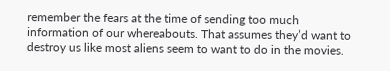remember the fears at the time of sending too much information of our whereabouts. That assumes they’d want to destroy us like most aliens seem to want to do in the movies.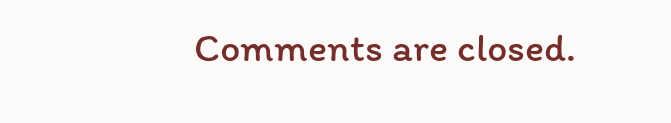Comments are closed.